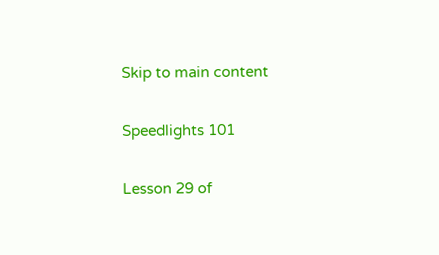Skip to main content

Speedlights 101

Lesson 29 of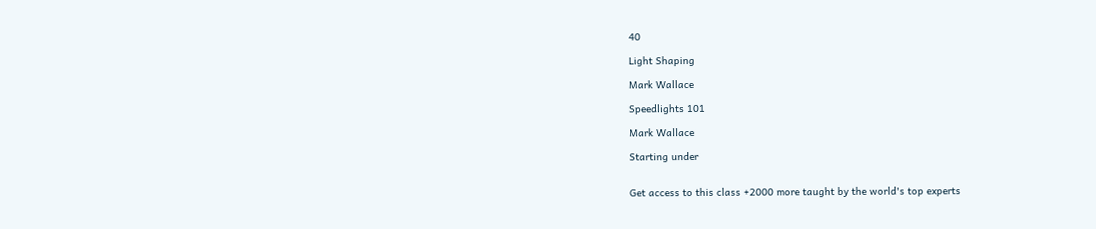40

Light Shaping

Mark Wallace

Speedlights 101

Mark Wallace

Starting under


Get access to this class +2000 more taught by the world's top experts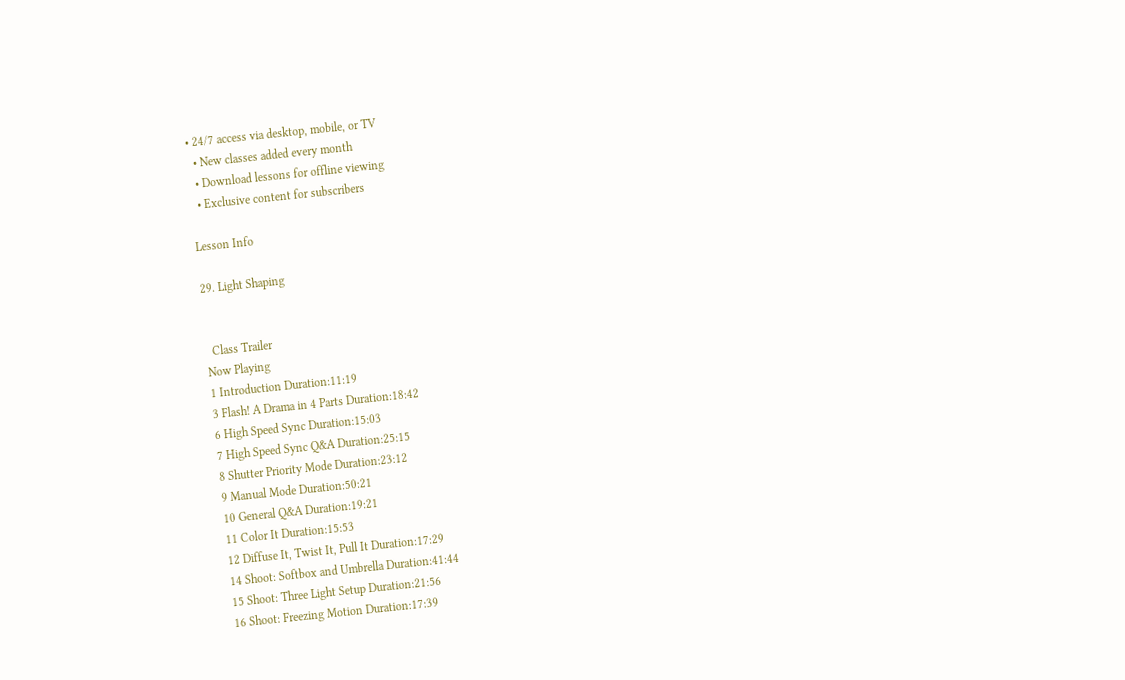• 24/7 access via desktop, mobile, or TV
  • New classes added every month
  • Download lessons for offline viewing
  • Exclusive content for subscribers

Lesson Info

29. Light Shaping


  Class Trailer
Now Playing
1 Introduction Duration:11:19
3 Flash! A Drama in 4 Parts Duration:18:42
6 High Speed Sync Duration:15:03
7 High Speed Sync Q&A Duration:25:15
8 Shutter Priority Mode Duration:23:12
9 Manual Mode Duration:50:21
10 General Q&A Duration:19:21
11 Color It Duration:15:53
12 Diffuse It, Twist It, Pull It Duration:17:29
14 Shoot: Softbox and Umbrella Duration:41:44
15 Shoot: Three Light Setup Duration:21:56
16 Shoot: Freezing Motion Duration:17:39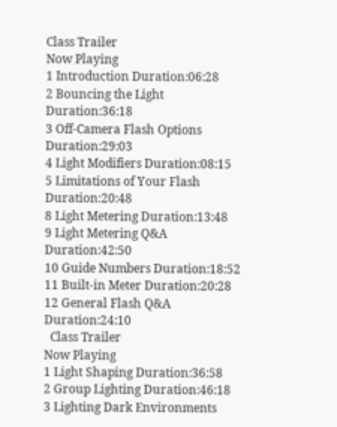Class Trailer
Now Playing
1 Introduction Duration:06:28
2 Bouncing the Light Duration:36:18
3 Off-Camera Flash Options Duration:29:03
4 Light Modifiers Duration:08:15
5 Limitations of Your Flash Duration:20:48
8 Light Metering Duration:13:48
9 Light Metering Q&A Duration:42:50
10 Guide Numbers Duration:18:52
11 Built-in Meter Duration:20:28
12 General Flash Q&A Duration:24:10
  Class Trailer
Now Playing
1 Light Shaping Duration:36:58
2 Group Lighting Duration:46:18
3 Lighting Dark Environments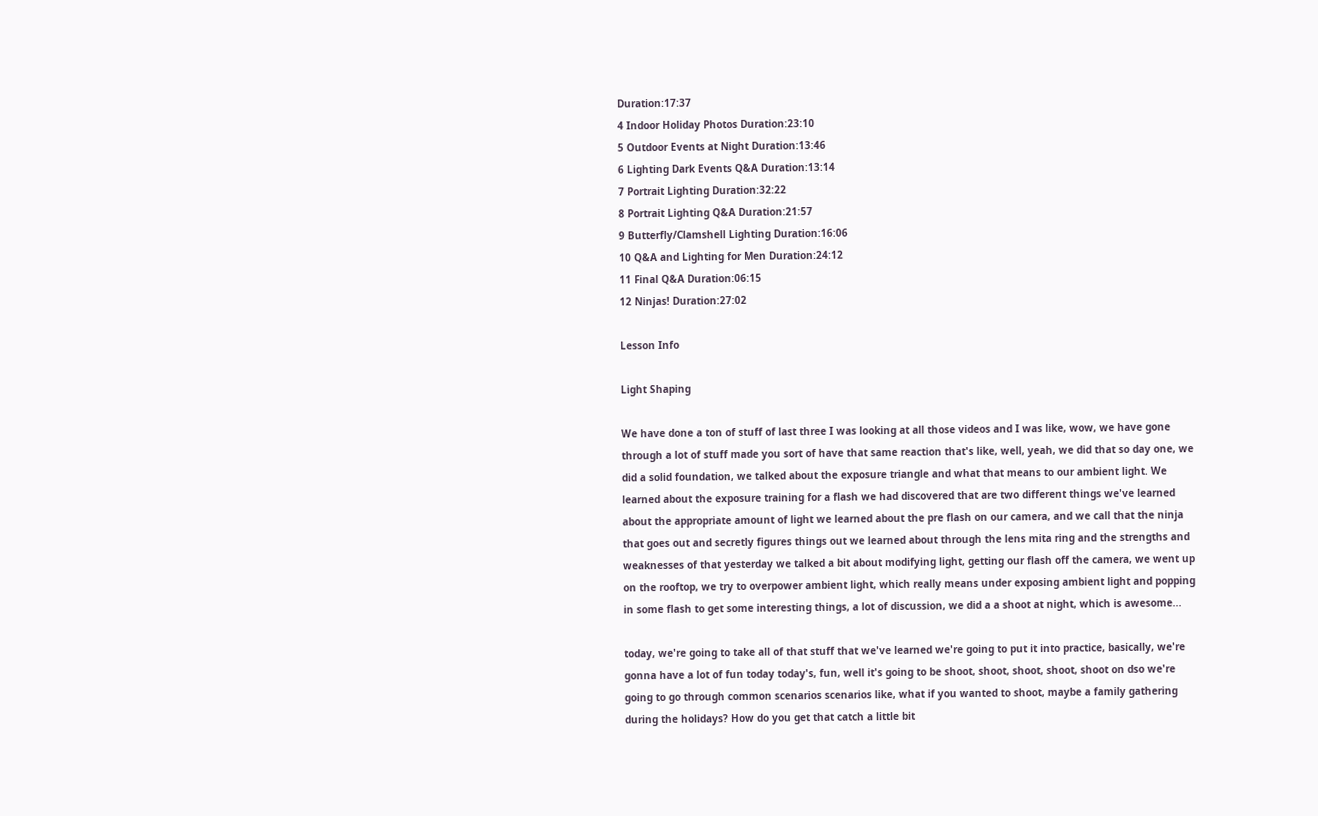Duration:17:37
4 Indoor Holiday Photos Duration:23:10
5 Outdoor Events at Night Duration:13:46
6 Lighting Dark Events Q&A Duration:13:14
7 Portrait Lighting Duration:32:22
8 Portrait Lighting Q&A Duration:21:57
9 Butterfly/Clamshell Lighting Duration:16:06
10 Q&A and Lighting for Men Duration:24:12
11 Final Q&A Duration:06:15
12 Ninjas! Duration:27:02

Lesson Info

Light Shaping

We have done a ton of stuff of last three I was looking at all those videos and I was like, wow, we have gone through a lot of stuff made you sort of have that same reaction that's like, well, yeah, we did that so day one, we did a solid foundation, we talked about the exposure triangle and what that means to our ambient light. We learned about the exposure training for a flash we had discovered that are two different things we've learned about the appropriate amount of light we learned about the pre flash on our camera, and we call that the ninja that goes out and secretly figures things out we learned about through the lens mita ring and the strengths and weaknesses of that yesterday we talked a bit about modifying light, getting our flash off the camera, we went up on the rooftop, we try to overpower ambient light, which really means under exposing ambient light and popping in some flash to get some interesting things, a lot of discussion, we did a a shoot at night, which is awesome...

today, we're going to take all of that stuff that we've learned we're going to put it into practice, basically, we're gonna have a lot of fun today today's, fun, well it's going to be shoot, shoot, shoot, shoot, shoot on dso we're going to go through common scenarios scenarios like, what if you wanted to shoot, maybe a family gathering during the holidays? How do you get that catch a little bit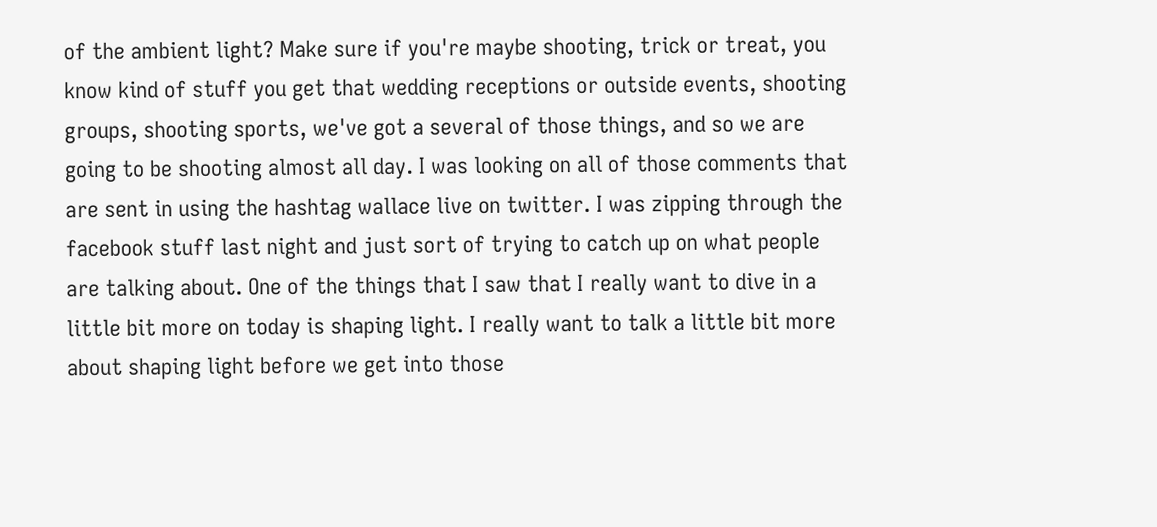of the ambient light? Make sure if you're maybe shooting, trick or treat, you know kind of stuff you get that wedding receptions or outside events, shooting groups, shooting sports, we've got a several of those things, and so we are going to be shooting almost all day. I was looking on all of those comments that are sent in using the hashtag wallace live on twitter. I was zipping through the facebook stuff last night and just sort of trying to catch up on what people are talking about. One of the things that I saw that I really want to dive in a little bit more on today is shaping light. I really want to talk a little bit more about shaping light before we get into those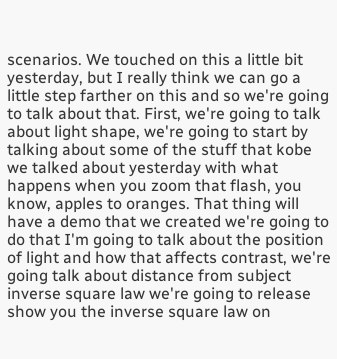scenarios. We touched on this a little bit yesterday, but I really think we can go a little step farther on this and so we're going to talk about that. First, we're going to talk about light shape, we're going to start by talking about some of the stuff that kobe we talked about yesterday with what happens when you zoom that flash, you know, apples to oranges. That thing will have a demo that we created we're going to do that I'm going to talk about the position of light and how that affects contrast, we're going talk about distance from subject inverse square law we're going to release show you the inverse square law on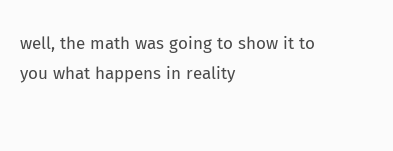well, the math was going to show it to you what happens in reality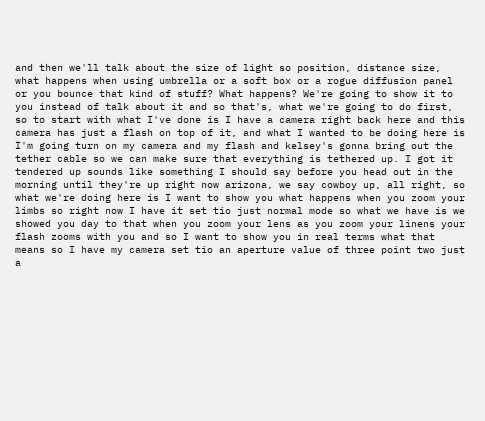and then we'll talk about the size of light so position, distance size, what happens when using umbrella or a soft box or a rogue diffusion panel or you bounce that kind of stuff? What happens? We're going to show it to you instead of talk about it and so that's, what we're going to do first, so to start with what I've done is I have a camera right back here and this camera has just a flash on top of it, and what I wanted to be doing here is I'm going turn on my camera and my flash and kelsey's gonna bring out the tether cable so we can make sure that everything is tethered up. I got it tendered up sounds like something I should say before you head out in the morning until they're up right now arizona, we say cowboy up, all right, so what we're doing here is I want to show you what happens when you zoom your limbs so right now I have it set tio just normal mode so what we have is we showed you day to that when you zoom your lens as you zoom your linens your flash zooms with you and so I want to show you in real terms what that means so I have my camera set tio an aperture value of three point two just a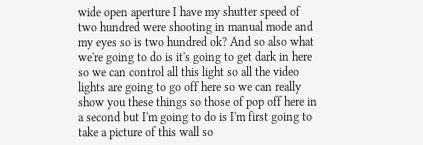wide open aperture I have my shutter speed of two hundred were shooting in manual mode and my eyes so is two hundred ok? And so also what we're going to do is it's going to get dark in here so we can control all this light so all the video lights are going to go off here so we can really show you these things so those of pop off here in a second but I'm going to do is I'm first going to take a picture of this wall so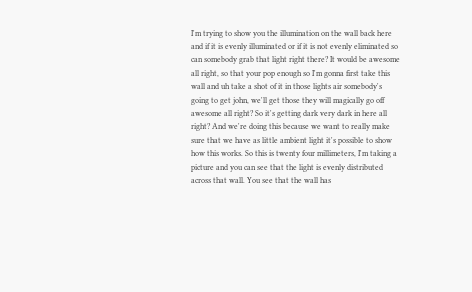I'm trying to show you the illumination on the wall back here and if it is evenly illuminated or if it is not evenly eliminated so can somebody grab that light right there? It would be awesome all right, so that your pop enough so I'm gonna first take this wall and uh take a shot of it in those lights air somebody's going to get john, we'll get those they will magically go off awesome all right? So it's getting dark very dark in here all right? And we're doing this because we want to really make sure that we have as little ambient light it's possible to show how this works. So this is twenty four millimeters, I'm taking a picture and you can see that the light is evenly distributed across that wall. You see that the wall has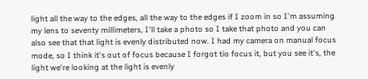light all the way to the edges, all the way to the edges if I zoom in so I'm assuming my lens to seventy millimeters, I'll take a photo so I take that photo and you can also see that that light is evenly distributed now. I had my camera on manual focus mode, so I think it's out of focus because I forgot tio focus it, but you see it's, the light we're looking at the light is evenly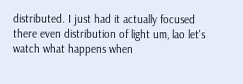distributed. I just had it actually focused there even distribution of light um, lao let's watch what happens when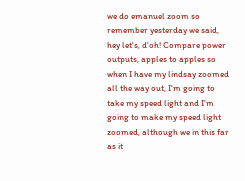we do emanuel zoom so remember yesterday we said, hey let's, d'oh! Compare power outputs, apples to apples so when I have my lindsay zoomed all the way out, I'm going to take my speed light and I'm going to make my speed light zoomed, although we in this far as it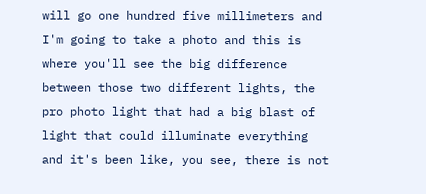will go one hundred five millimeters and I'm going to take a photo and this is where you'll see the big difference between those two different lights, the pro photo light that had a big blast of light that could illuminate everything and it's been like, you see, there is not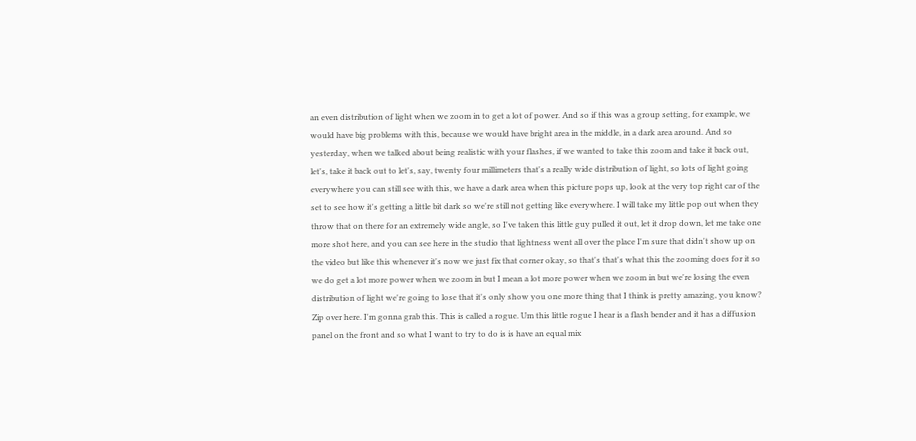an even distribution of light when we zoom in to get a lot of power. And so if this was a group setting, for example, we would have big problems with this, because we would have bright area in the middle, in a dark area around. And so yesterday, when we talked about being realistic with your flashes, if we wanted to take this zoom and take it back out, let's, take it back out to let's, say, twenty four millimeters that's a really wide distribution of light, so lots of light going everywhere you can still see with this, we have a dark area when this picture pops up, look at the very top right car of the set to see how it's getting a little bit dark so we're still not getting like everywhere. I will take my little pop out when they throw that on there for an extremely wide angle, so I've taken this little guy pulled it out, let it drop down, let me take one more shot here, and you can see here in the studio that lightness went all over the place I'm sure that didn't show up on the video but like this whenever it's now we just fix that corner okay, so that's that's what this the zooming does for it so we do get a lot more power when we zoom in but I mean a lot more power when we zoom in but we're losing the even distribution of light we're going to lose that it's only show you one more thing that I think is pretty amazing, you know? Zip over here. I'm gonna grab this. This is called a rogue. Um this little rogue I hear is a flash bender and it has a diffusion panel on the front and so what I want to try to do is is have an equal mix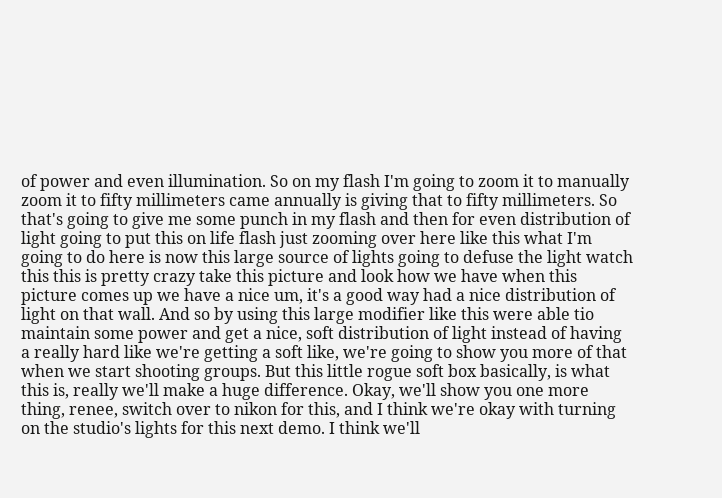of power and even illumination. So on my flash I'm going to zoom it to manually zoom it to fifty millimeters came annually is giving that to fifty millimeters. So that's going to give me some punch in my flash and then for even distribution of light going to put this on life flash just zooming over here like this what I'm going to do here is now this large source of lights going to defuse the light watch this this is pretty crazy take this picture and look how we have when this picture comes up we have a nice um, it's a good way had a nice distribution of light on that wall. And so by using this large modifier like this were able tio maintain some power and get a nice, soft distribution of light instead of having a really hard like we're getting a soft like, we're going to show you more of that when we start shooting groups. But this little rogue soft box basically, is what this is, really we'll make a huge difference. Okay, we'll show you one more thing, renee, switch over to nikon for this, and I think we're okay with turning on the studio's lights for this next demo. I think we'll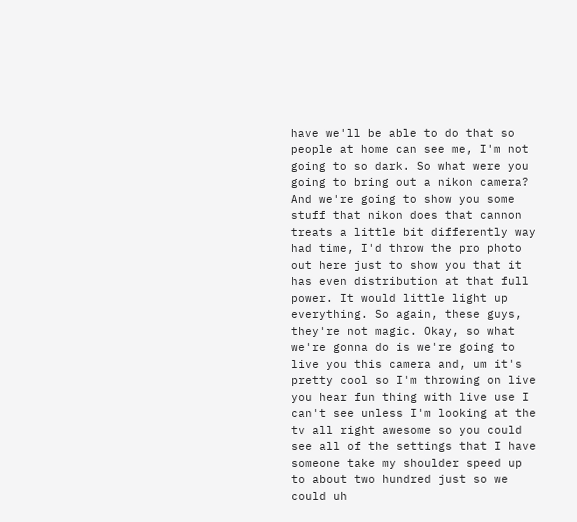have we'll be able to do that so people at home can see me, I'm not going to so dark. So what were you going to bring out a nikon camera? And we're going to show you some stuff that nikon does that cannon treats a little bit differently way had time, I'd throw the pro photo out here just to show you that it has even distribution at that full power. It would little light up everything. So again, these guys, they're not magic. Okay, so what we're gonna do is we're going to live you this camera and, um it's pretty cool so I'm throwing on live you hear fun thing with live use I can't see unless I'm looking at the tv all right awesome so you could see all of the settings that I have someone take my shoulder speed up to about two hundred just so we could uh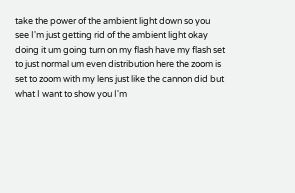take the power of the ambient light down so you see I'm just getting rid of the ambient light okay doing it um going turn on my flash have my flash set to just normal um even distribution here the zoom is set to zoom with my lens just like the cannon did but what I want to show you I'm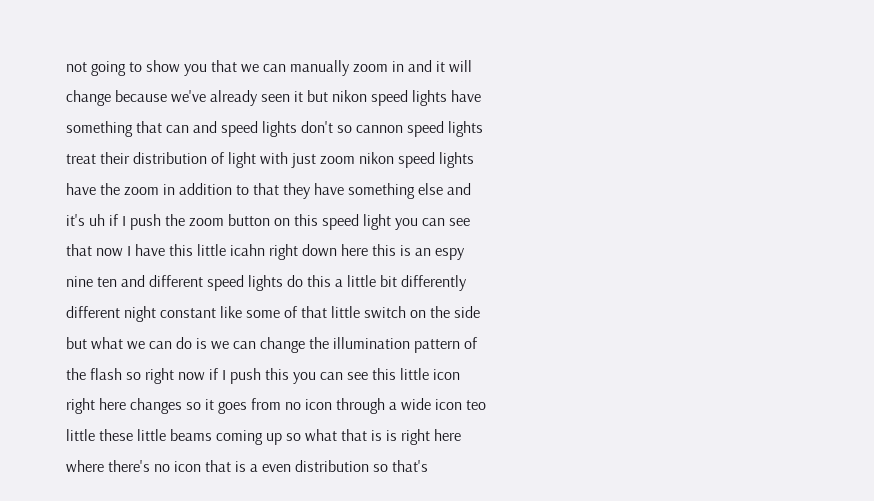not going to show you that we can manually zoom in and it will change because we've already seen it but nikon speed lights have something that can and speed lights don't so cannon speed lights treat their distribution of light with just zoom nikon speed lights have the zoom in addition to that they have something else and it's uh if I push the zoom button on this speed light you can see that now I have this little icahn right down here this is an espy nine ten and different speed lights do this a little bit differently different night constant like some of that little switch on the side but what we can do is we can change the illumination pattern of the flash so right now if I push this you can see this little icon right here changes so it goes from no icon through a wide icon teo little these little beams coming up so what that is is right here where there's no icon that is a even distribution so that's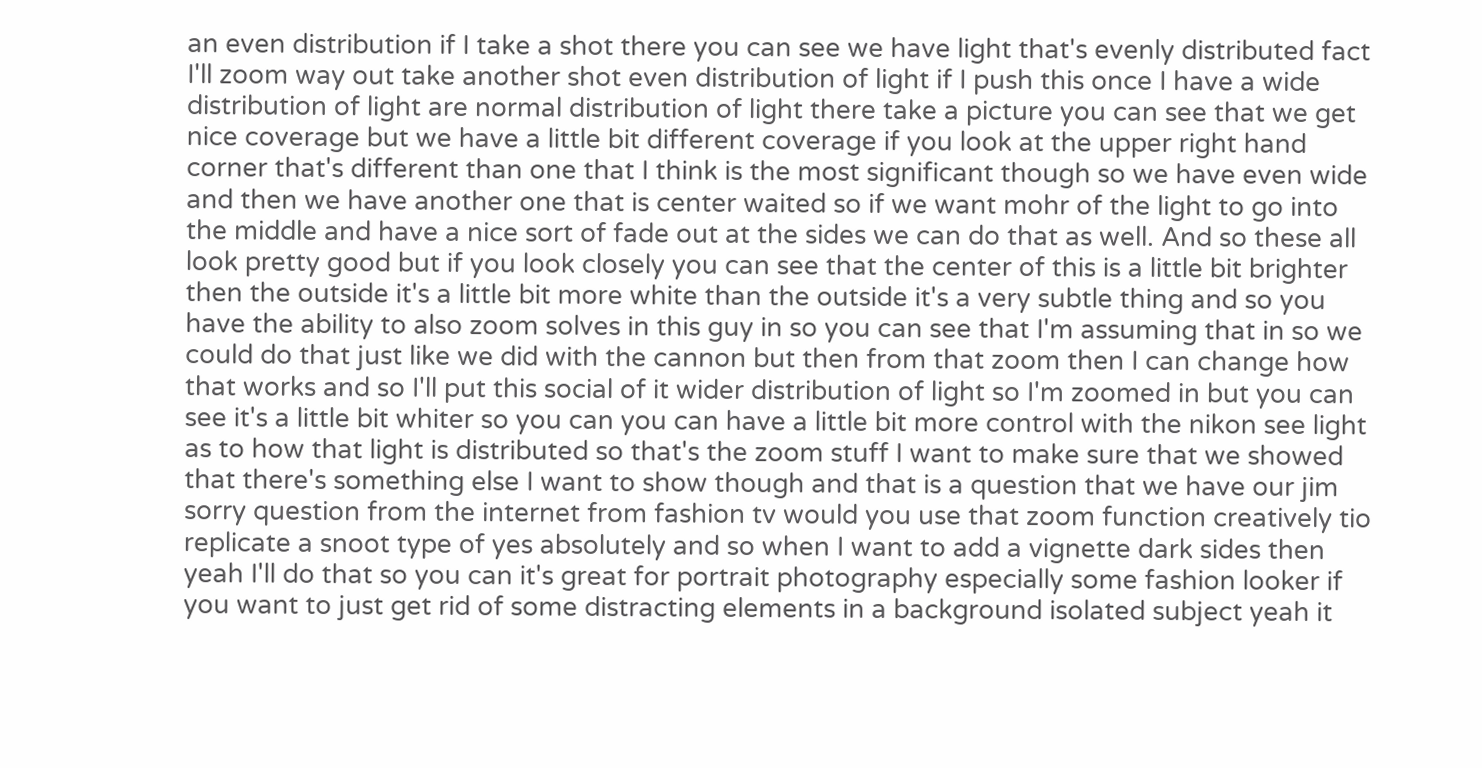an even distribution if I take a shot there you can see we have light that's evenly distributed fact I'll zoom way out take another shot even distribution of light if I push this once I have a wide distribution of light are normal distribution of light there take a picture you can see that we get nice coverage but we have a little bit different coverage if you look at the upper right hand corner that's different than one that I think is the most significant though so we have even wide and then we have another one that is center waited so if we want mohr of the light to go into the middle and have a nice sort of fade out at the sides we can do that as well. And so these all look pretty good but if you look closely you can see that the center of this is a little bit brighter then the outside it's a little bit more white than the outside it's a very subtle thing and so you have the ability to also zoom solves in this guy in so you can see that I'm assuming that in so we could do that just like we did with the cannon but then from that zoom then I can change how that works and so I'll put this social of it wider distribution of light so I'm zoomed in but you can see it's a little bit whiter so you can you can have a little bit more control with the nikon see light as to how that light is distributed so that's the zoom stuff I want to make sure that we showed that there's something else I want to show though and that is a question that we have our jim sorry question from the internet from fashion tv would you use that zoom function creatively tio replicate a snoot type of yes absolutely and so when I want to add a vignette dark sides then yeah I'll do that so you can it's great for portrait photography especially some fashion looker if you want to just get rid of some distracting elements in a background isolated subject yeah it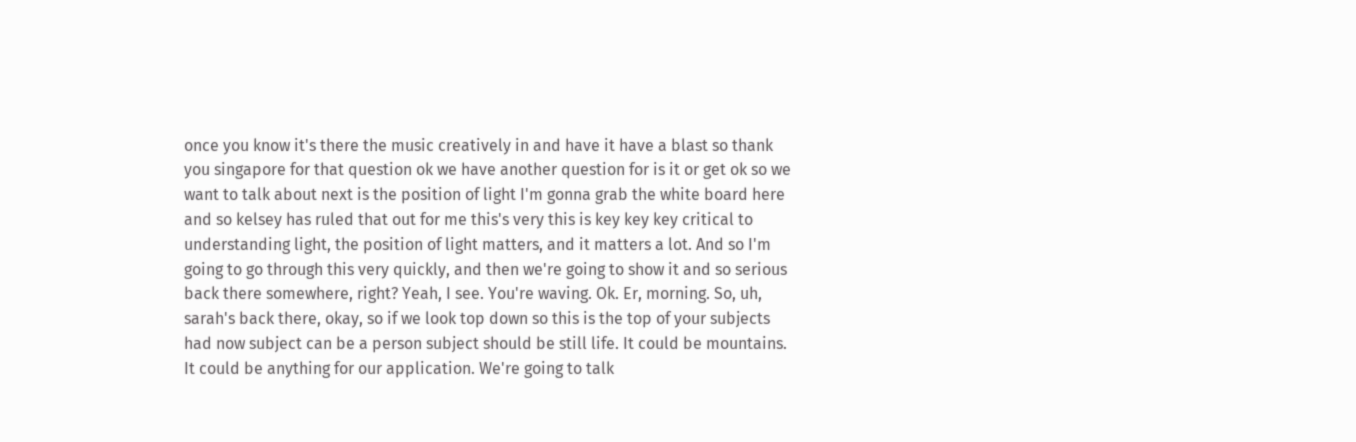once you know it's there the music creatively in and have it have a blast so thank you singapore for that question ok we have another question for is it or get ok so we want to talk about next is the position of light I'm gonna grab the white board here and so kelsey has ruled that out for me this's very this is key key key critical to understanding light, the position of light matters, and it matters a lot. And so I'm going to go through this very quickly, and then we're going to show it and so serious back there somewhere, right? Yeah, I see. You're waving. Ok. Er, morning. So, uh, sarah's back there, okay, so if we look top down so this is the top of your subjects had now subject can be a person subject should be still life. It could be mountains. It could be anything for our application. We're going to talk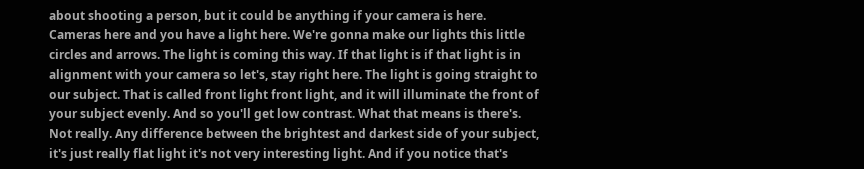about shooting a person, but it could be anything if your camera is here. Cameras here and you have a light here. We're gonna make our lights this little circles and arrows. The light is coming this way. If that light is if that light is in alignment with your camera so let's, stay right here. The light is going straight to our subject. That is called front light front light, and it will illuminate the front of your subject evenly. And so you'll get low contrast. What that means is there's. Not really. Any difference between the brightest and darkest side of your subject, it's just really flat light it's not very interesting light. And if you notice that's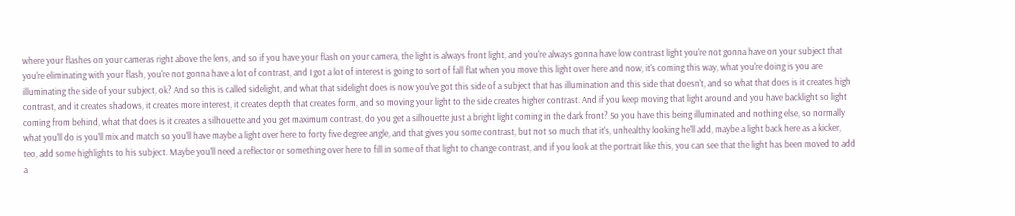where your flashes on your cameras right above the lens, and so if you have your flash on your camera, the light is always front light, and you're always gonna have low contrast light you're not gonna have on your subject that you're eliminating with your flash, you're not gonna have a lot of contrast, and I got a lot of interest is going to sort of fall flat when you move this light over here and now, it's coming this way, what you're doing is you are illuminating the side of your subject, ok? And so this is called sidelight, and what that sidelight does is now you've got this side of a subject that has illumination and this side that doesn't, and so what that does is it creates high contrast, and it creates shadows, it creates more interest, it creates depth that creates form, and so moving your light to the side creates higher contrast. And if you keep moving that light around and you have backlight so light coming from behind, what that does is it creates a silhouette and you get maximum contrast, do you get a silhouette just a bright light coming in the dark front? So you have this being illuminated and nothing else, so normally what you'll do is you'll mix and match so you'll have maybe a light over here to forty five degree angle, and that gives you some contrast, but not so much that it's, unhealthy looking he'll add, maybe a light back here as a kicker, teo, add some highlights to his subject. Maybe you'll need a reflector or something over here to fill in some of that light to change contrast, and if you look at the portrait like this, you can see that the light has been moved to add a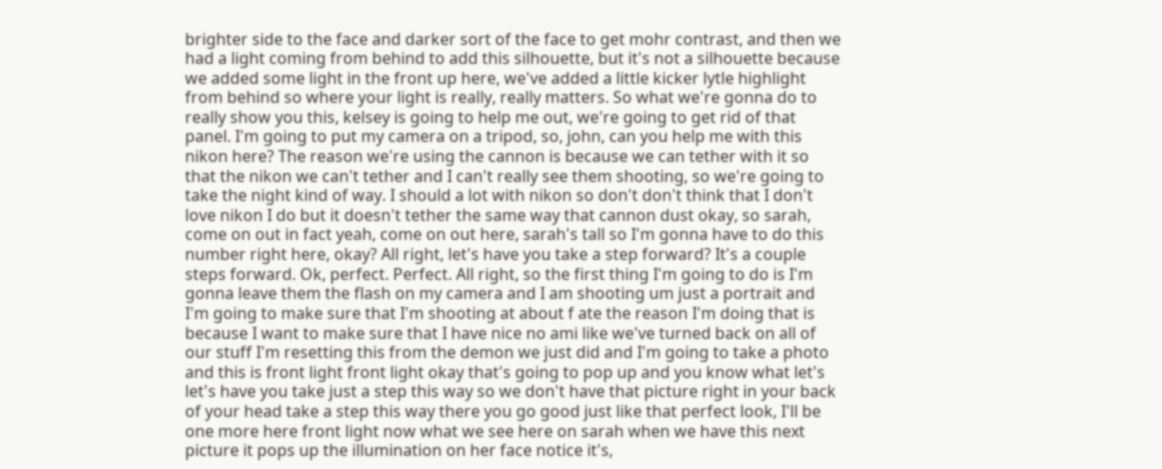brighter side to the face and darker sort of the face to get mohr contrast, and then we had a light coming from behind to add this silhouette, but it's not a silhouette because we added some light in the front up here, we've added a little kicker lytle highlight from behind so where your light is really, really matters. So what we're gonna do to really show you this, kelsey is going to help me out, we're going to get rid of that panel. I'm going to put my camera on a tripod, so, john, can you help me with this nikon here? The reason we're using the cannon is because we can tether with it so that the nikon we can't tether and I can't really see them shooting, so we're going to take the night kind of way. I should a lot with nikon so don't don't think that I don't love nikon I do but it doesn't tether the same way that cannon dust okay, so sarah, come on out in fact yeah, come on out here, sarah's tall so I'm gonna have to do this number right here, okay? All right, let's have you take a step forward? It's a couple steps forward. Ok, perfect. Perfect. All right, so the first thing I'm going to do is I'm gonna leave them the flash on my camera and I am shooting um just a portrait and I'm going to make sure that I'm shooting at about f ate the reason I'm doing that is because I want to make sure that I have nice no ami like we've turned back on all of our stuff I'm resetting this from the demon we just did and I'm going to take a photo and this is front light front light okay that's going to pop up and you know what let's let's have you take just a step this way so we don't have that picture right in your back of your head take a step this way there you go good just like that perfect look, I'll be one more here front light now what we see here on sarah when we have this next picture it pops up the illumination on her face notice it's,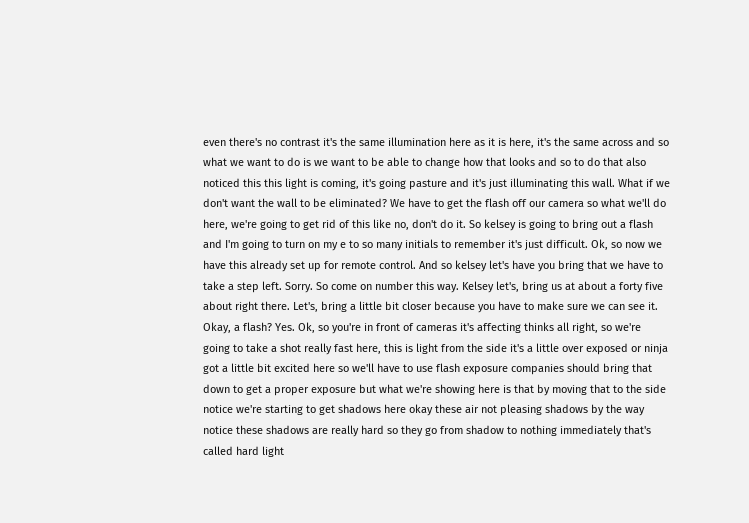even there's no contrast it's the same illumination here as it is here, it's the same across and so what we want to do is we want to be able to change how that looks and so to do that also noticed this this light is coming, it's going pasture and it's just illuminating this wall. What if we don't want the wall to be eliminated? We have to get the flash off our camera so what we'll do here, we're going to get rid of this like no, don't do it. So kelsey is going to bring out a flash and I'm going to turn on my e to so many initials to remember it's just difficult. Ok, so now we have this already set up for remote control. And so kelsey let's have you bring that we have to take a step left. Sorry. So come on number this way. Kelsey let's, bring us at about a forty five about right there. Let's, bring a little bit closer because you have to make sure we can see it. Okay, a flash? Yes. Ok, so you're in front of cameras it's affecting thinks all right, so we're going to take a shot really fast here, this is light from the side it's a little over exposed or ninja got a little bit excited here so we'll have to use flash exposure companies should bring that down to get a proper exposure but what we're showing here is that by moving that to the side notice we're starting to get shadows here okay these air not pleasing shadows by the way notice these shadows are really hard so they go from shadow to nothing immediately that's called hard light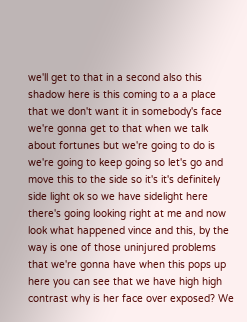we'll get to that in a second also this shadow here is this coming to a a place that we don't want it in somebody's face we're gonna get to that when we talk about fortunes but we're going to do is we're going to keep going so let's go and move this to the side so it's it's definitely side light ok so we have sidelight here there's going looking right at me and now look what happened vince and this, by the way is one of those uninjured problems that we're gonna have when this pops up here you can see that we have high high contrast why is her face over exposed? We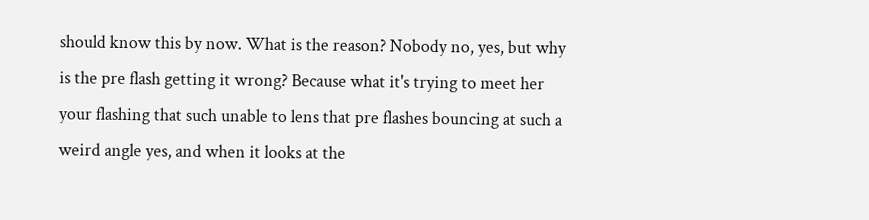should know this by now. What is the reason? Nobody no, yes, but why is the pre flash getting it wrong? Because what it's trying to meet her your flashing that such unable to lens that pre flashes bouncing at such a weird angle yes, and when it looks at the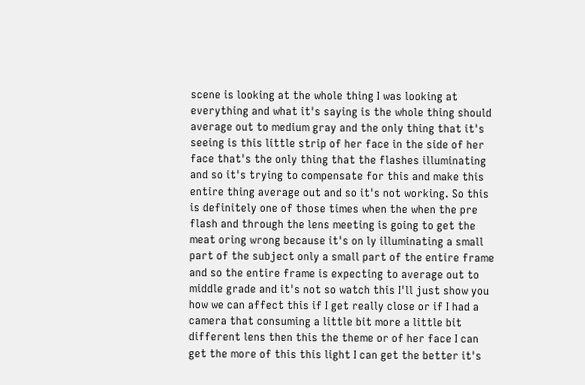scene is looking at the whole thing I was looking at everything and what it's saying is the whole thing should average out to medium gray and the only thing that it's seeing is this little strip of her face in the side of her face that's the only thing that the flashes illuminating and so it's trying to compensate for this and make this entire thing average out and so it's not working. So this is definitely one of those times when the when the pre flash and through the lens meeting is going to get the meat oring wrong because it's on ly illuminating a small part of the subject only a small part of the entire frame and so the entire frame is expecting to average out to middle grade and it's not so watch this I'll just show you how we can affect this if I get really close or if I had a camera that consuming a little bit more a little bit different lens then this the theme or of her face I can get the more of this this light I can get the better it's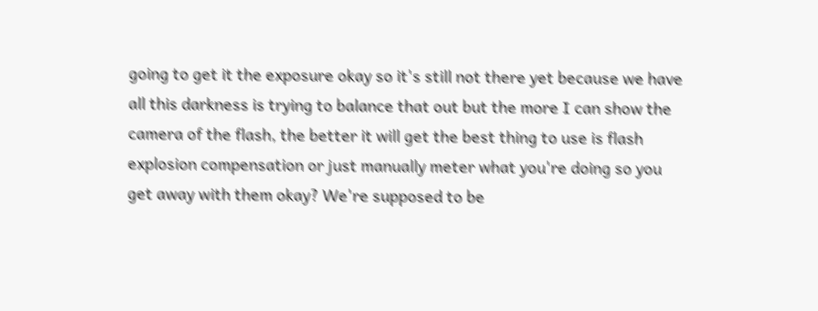going to get it the exposure okay so it's still not there yet because we have all this darkness is trying to balance that out but the more I can show the camera of the flash, the better it will get the best thing to use is flash explosion compensation or just manually meter what you're doing so you get away with them okay? We're supposed to be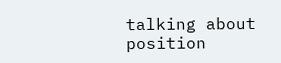talking about position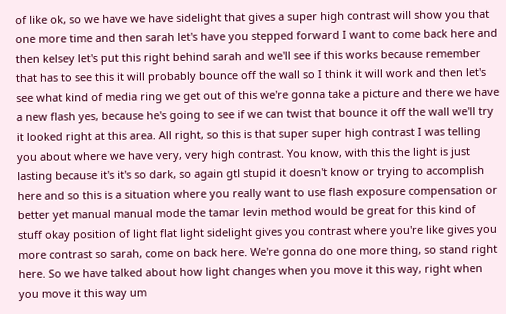of like ok, so we have we have sidelight that gives a super high contrast will show you that one more time and then sarah let's have you stepped forward I want to come back here and then kelsey let's put this right behind sarah and we'll see if this works because remember that has to see this it will probably bounce off the wall so I think it will work and then let's see what kind of media ring we get out of this we're gonna take a picture and there we have a new flash yes, because he's going to see if we can twist that bounce it off the wall we'll try it looked right at this area. All right, so this is that super super high contrast I was telling you about where we have very, very high contrast. You know, with this the light is just lasting because it's it's so dark, so again gtl stupid it doesn't know or trying to accomplish here and so this is a situation where you really want to use flash exposure compensation or better yet manual manual mode the tamar levin method would be great for this kind of stuff okay position of light flat light sidelight gives you contrast where you're like gives you more contrast so sarah, come on back here. We're gonna do one more thing, so stand right here. So we have talked about how light changes when you move it this way, right when you move it this way um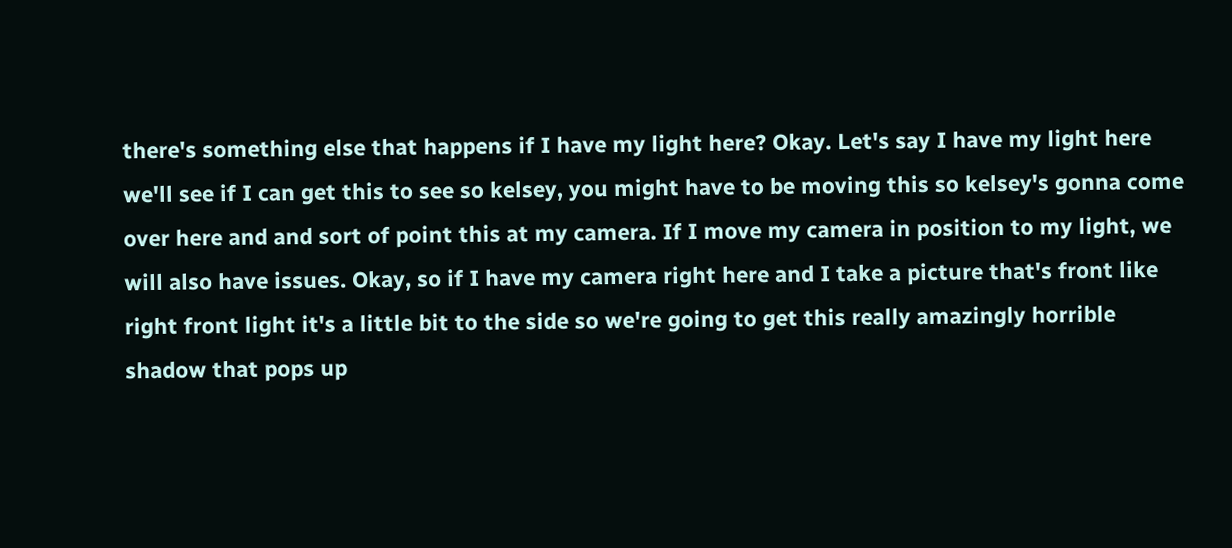there's something else that happens if I have my light here? Okay. Let's say I have my light here we'll see if I can get this to see so kelsey, you might have to be moving this so kelsey's gonna come over here and and sort of point this at my camera. If I move my camera in position to my light, we will also have issues. Okay, so if I have my camera right here and I take a picture that's front like right front light it's a little bit to the side so we're going to get this really amazingly horrible shadow that pops up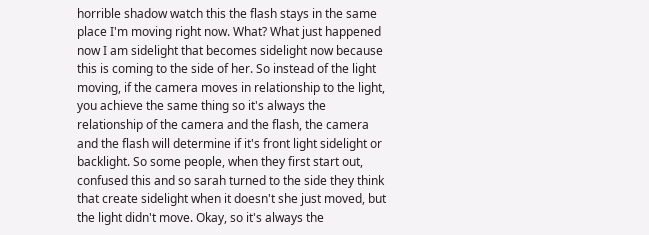horrible shadow watch this the flash stays in the same place I'm moving right now. What? What just happened now I am sidelight that becomes sidelight now because this is coming to the side of her. So instead of the light moving, if the camera moves in relationship to the light, you achieve the same thing so it's always the relationship of the camera and the flash, the camera and the flash will determine if it's front light sidelight or backlight. So some people, when they first start out, confused this and so sarah turned to the side they think that create sidelight when it doesn't she just moved, but the light didn't move. Okay, so it's always the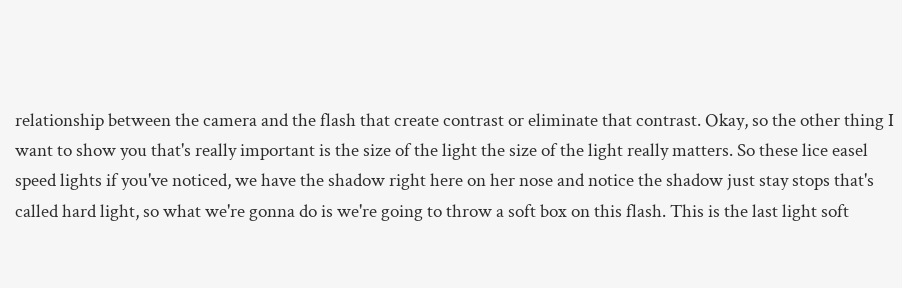relationship between the camera and the flash that create contrast or eliminate that contrast. Okay, so the other thing I want to show you that's really important is the size of the light the size of the light really matters. So these lice easel speed lights if you've noticed, we have the shadow right here on her nose and notice the shadow just stay stops that's called hard light, so what we're gonna do is we're going to throw a soft box on this flash. This is the last light soft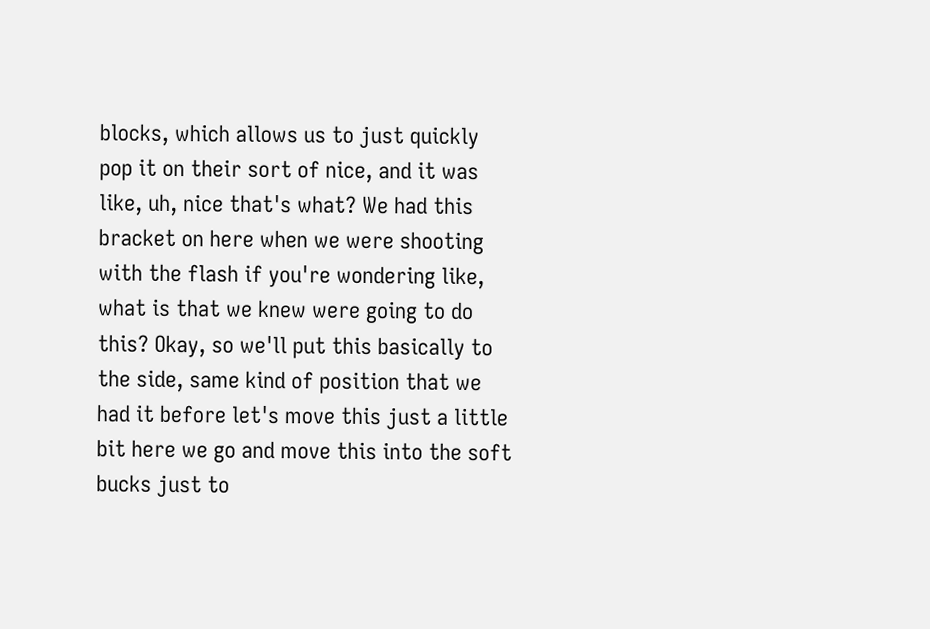blocks, which allows us to just quickly pop it on their sort of nice, and it was like, uh, nice that's what? We had this bracket on here when we were shooting with the flash if you're wondering like, what is that we knew were going to do this? Okay, so we'll put this basically to the side, same kind of position that we had it before let's move this just a little bit here we go and move this into the soft bucks just to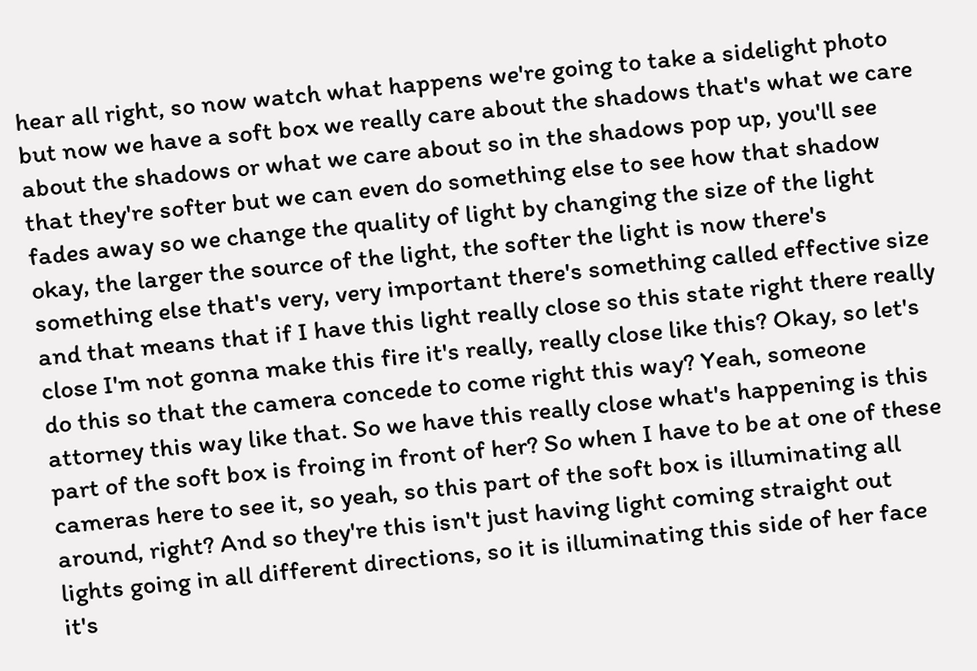hear all right, so now watch what happens we're going to take a sidelight photo but now we have a soft box we really care about the shadows that's what we care about the shadows or what we care about so in the shadows pop up, you'll see that they're softer but we can even do something else to see how that shadow fades away so we change the quality of light by changing the size of the light okay, the larger the source of the light, the softer the light is now there's something else that's very, very important there's something called effective size and that means that if I have this light really close so this state right there really close I'm not gonna make this fire it's really, really close like this? Okay, so let's do this so that the camera concede to come right this way? Yeah, someone attorney this way like that. So we have this really close what's happening is this part of the soft box is froing in front of her? So when I have to be at one of these cameras here to see it, so yeah, so this part of the soft box is illuminating all around, right? And so they're this isn't just having light coming straight out lights going in all different directions, so it is illuminating this side of her face it's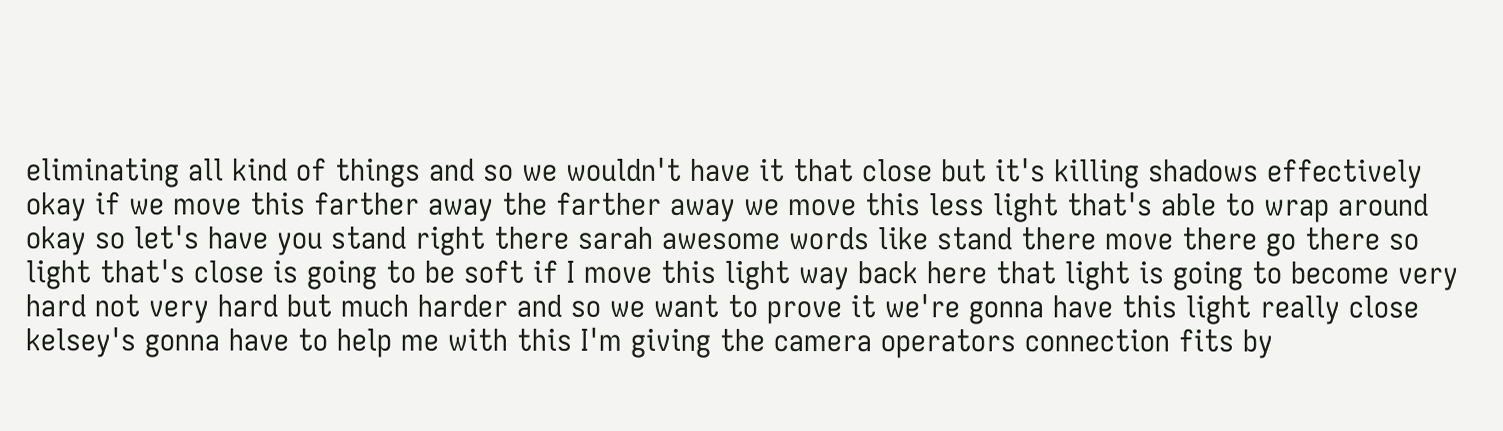eliminating all kind of things and so we wouldn't have it that close but it's killing shadows effectively okay if we move this farther away the farther away we move this less light that's able to wrap around okay so let's have you stand right there sarah awesome words like stand there move there go there so light that's close is going to be soft if I move this light way back here that light is going to become very hard not very hard but much harder and so we want to prove it we're gonna have this light really close kelsey's gonna have to help me with this I'm giving the camera operators connection fits by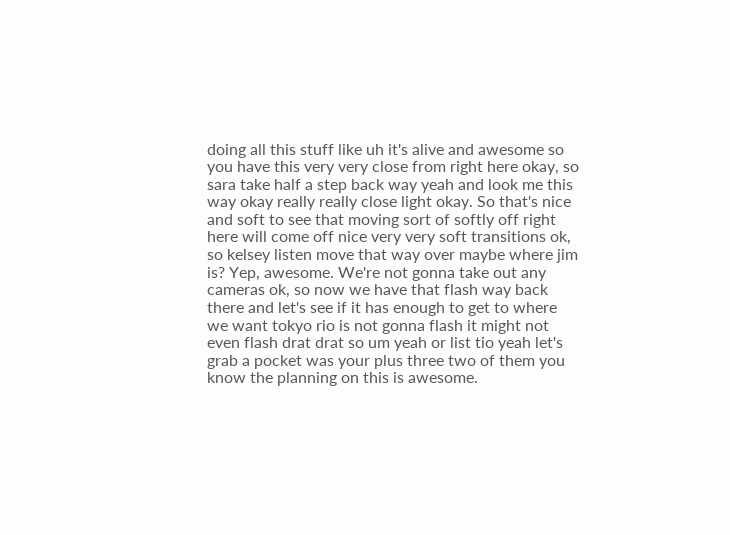doing all this stuff like uh it's alive and awesome so you have this very very close from right here okay, so sara take half a step back way yeah and look me this way okay really really close light okay. So that's nice and soft to see that moving sort of softly off right here will come off nice very very soft transitions ok, so kelsey listen move that way over maybe where jim is? Yep, awesome. We're not gonna take out any cameras ok, so now we have that flash way back there and let's see if it has enough to get to where we want tokyo rio is not gonna flash it might not even flash drat drat so um yeah or list tio yeah let's grab a pocket was your plus three two of them you know the planning on this is awesome.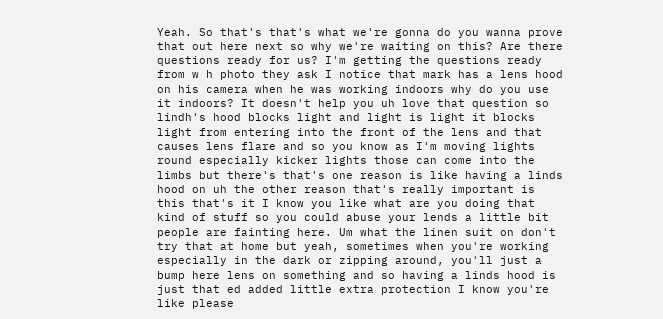Yeah. So that's that's what we're gonna do you wanna prove that out here next so why we're waiting on this? Are there questions ready for us? I'm getting the questions ready from w h photo they ask I notice that mark has a lens hood on his camera when he was working indoors why do you use it indoors? It doesn't help you uh love that question so lindh's hood blocks light and light is light it blocks light from entering into the front of the lens and that causes lens flare and so you know as I'm moving lights round especially kicker lights those can come into the limbs but there's that's one reason is like having a linds hood on uh the other reason that's really important is this that's it I know you like what are you doing that kind of stuff so you could abuse your lends a little bit people are fainting here. Um what the linen suit on don't try that at home but yeah, sometimes when you're working especially in the dark or zipping around, you'll just a bump here lens on something and so having a linds hood is just that ed added little extra protection I know you're like please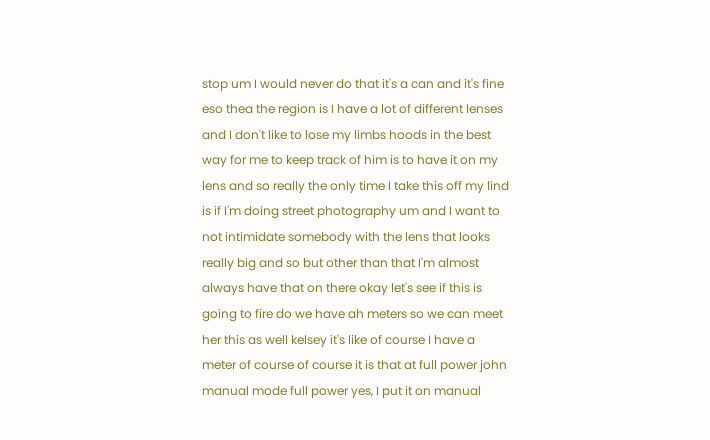stop um I would never do that it's a can and it's fine eso thea the region is I have a lot of different lenses and I don't like to lose my limbs hoods in the best way for me to keep track of him is to have it on my lens and so really the only time I take this off my lind is if I'm doing street photography um and I want to not intimidate somebody with the lens that looks really big and so but other than that I'm almost always have that on there okay let's see if this is going to fire do we have ah meters so we can meet her this as well kelsey it's like of course I have a meter of course of course it is that at full power john manual mode full power yes, I put it on manual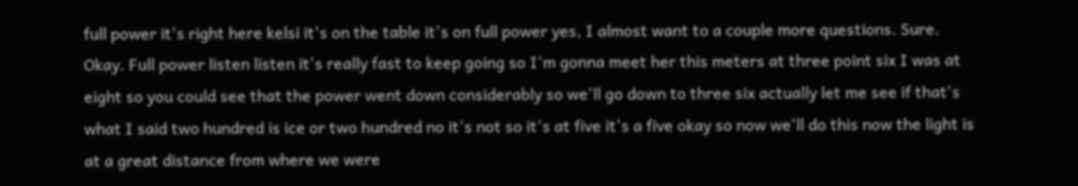full power it's right here kelsi it's on the table it's on full power yes, I almost want to a couple more questions. Sure. Okay. Full power listen listen it's really fast to keep going so I'm gonna meet her this meters at three point six I was at eight so you could see that the power went down considerably so we'll go down to three six actually let me see if that's what I said two hundred is ice or two hundred no it's not so it's at five it's a five okay so now we'll do this now the light is at a great distance from where we were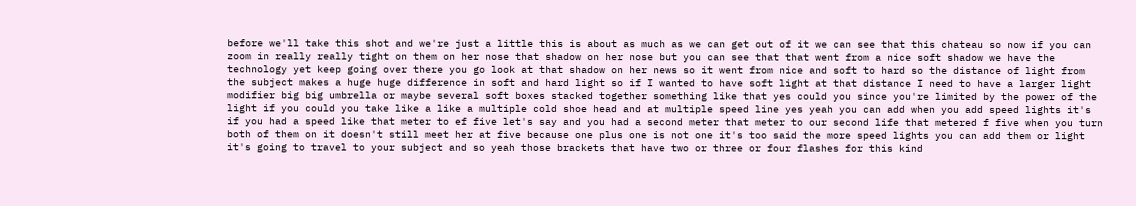before we'll take this shot and we're just a little this is about as much as we can get out of it we can see that this chateau so now if you can zoom in really really tight on them on her nose that shadow on her nose but you can see that that went from a nice soft shadow we have the technology yet keep going over there you go look at that shadow on her news so it went from nice and soft to hard so the distance of light from the subject makes a huge huge difference in soft and hard light so if I wanted to have soft light at that distance I need to have a larger light modifier big big umbrella or maybe several soft boxes stacked together something like that yes could you since you're limited by the power of the light if you could you take like a like a multiple cold shoe head and at multiple speed line yes yeah you can add when you add speed lights it's if you had a speed like that meter to ef five let's say and you had a second meter that meter to our second life that metered f five when you turn both of them on it doesn't still meet her at five because one plus one is not one it's too said the more speed lights you can add them or light it's going to travel to your subject and so yeah those brackets that have two or three or four flashes for this kind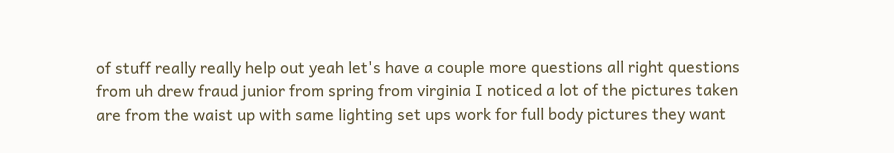of stuff really really help out yeah let's have a couple more questions all right questions from uh drew fraud junior from spring from virginia I noticed a lot of the pictures taken are from the waist up with same lighting set ups work for full body pictures they want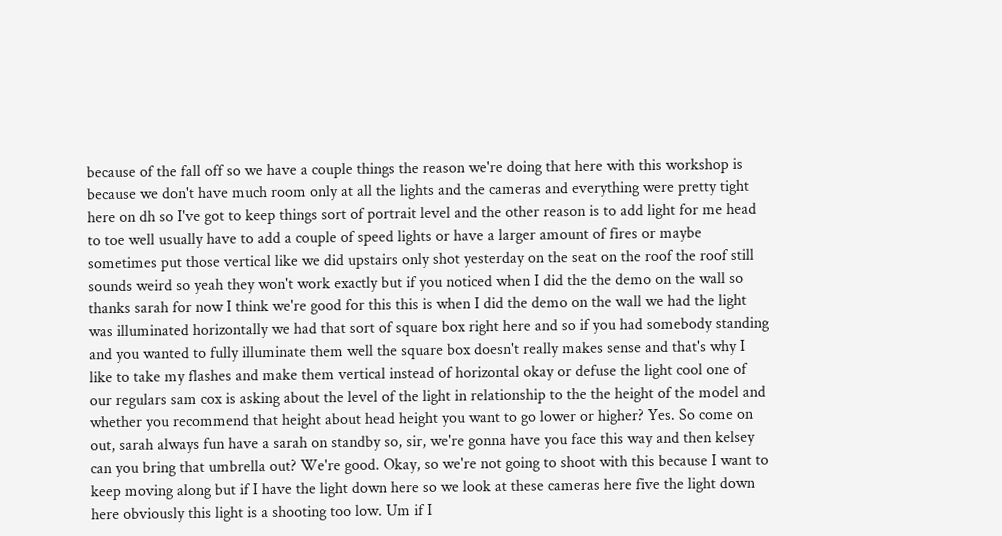because of the fall off so we have a couple things the reason we're doing that here with this workshop is because we don't have much room only at all the lights and the cameras and everything were pretty tight here on dh so I've got to keep things sort of portrait level and the other reason is to add light for me head to toe well usually have to add a couple of speed lights or have a larger amount of fires or maybe sometimes put those vertical like we did upstairs only shot yesterday on the seat on the roof the roof still sounds weird so yeah they won't work exactly but if you noticed when I did the the demo on the wall so thanks sarah for now I think we're good for this this is when I did the demo on the wall we had the light was illuminated horizontally we had that sort of square box right here and so if you had somebody standing and you wanted to fully illuminate them well the square box doesn't really makes sense and that's why I like to take my flashes and make them vertical instead of horizontal okay or defuse the light cool one of our regulars sam cox is asking about the level of the light in relationship to the the height of the model and whether you recommend that height about head height you want to go lower or higher? Yes. So come on out, sarah always fun have a sarah on standby so, sir, we're gonna have you face this way and then kelsey can you bring that umbrella out? We're good. Okay, so we're not going to shoot with this because I want to keep moving along but if I have the light down here so we look at these cameras here five the light down here obviously this light is a shooting too low. Um if I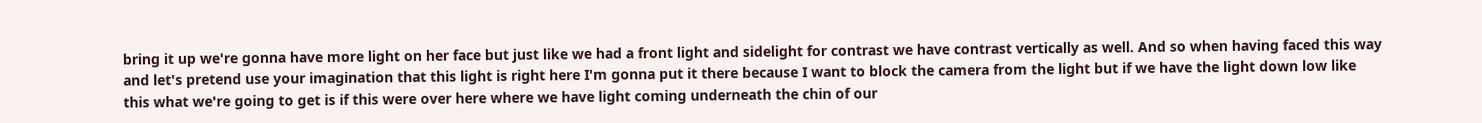bring it up we're gonna have more light on her face but just like we had a front light and sidelight for contrast we have contrast vertically as well. And so when having faced this way and let's pretend use your imagination that this light is right here I'm gonna put it there because I want to block the camera from the light but if we have the light down low like this what we're going to get is if this were over here where we have light coming underneath the chin of our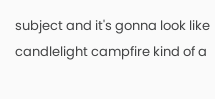subject and it's gonna look like candlelight campfire kind of a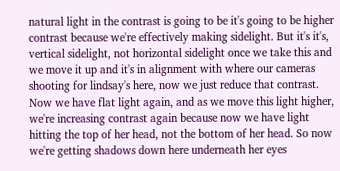natural light in the contrast is going to be it's going to be higher contrast because we're effectively making sidelight. But it's it's, vertical sidelight, not horizontal sidelight once we take this and we move it up and it's in alignment with where our cameras shooting for lindsay's here, now we just reduce that contrast. Now we have flat light again, and as we move this light higher, we're increasing contrast again because now we have light hitting the top of her head, not the bottom of her head. So now we're getting shadows down here underneath her eyes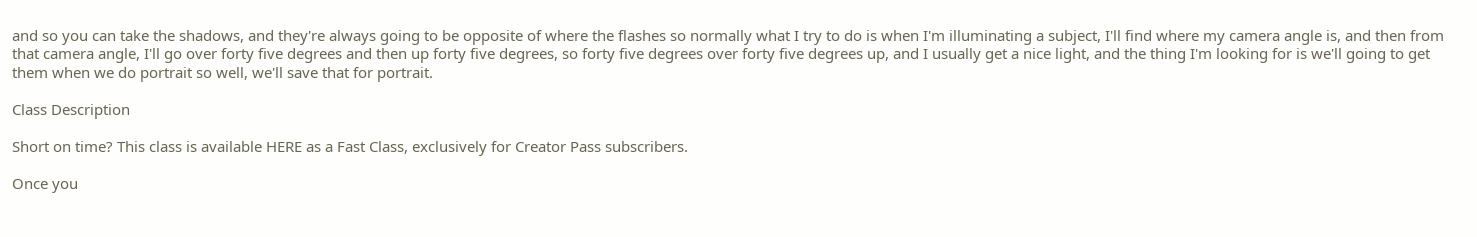and so you can take the shadows, and they're always going to be opposite of where the flashes so normally what I try to do is when I'm illuminating a subject, I'll find where my camera angle is, and then from that camera angle, I'll go over forty five degrees and then up forty five degrees, so forty five degrees over forty five degrees up, and I usually get a nice light, and the thing I'm looking for is we'll going to get them when we do portrait so well, we'll save that for portrait.

Class Description

Short on time? This class is available HERE as a Fast Class, exclusively for Creator Pass subscribers.

Once you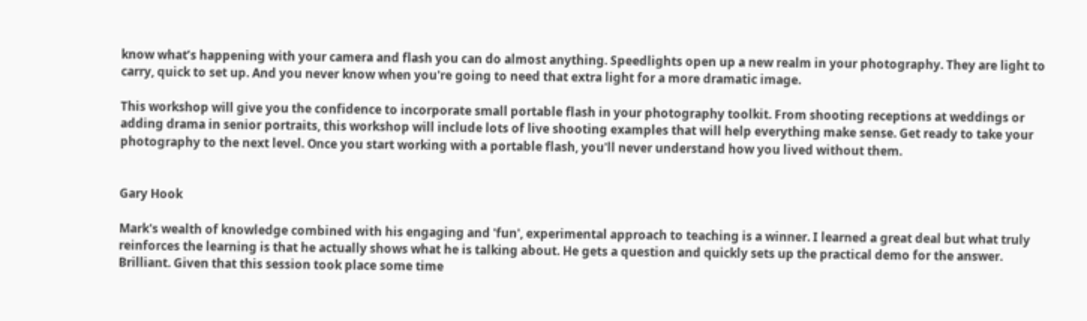know what’s happening with your camera and flash you can do almost anything. Speedlights open up a new realm in your photography. They are light to carry, quick to set up. And you never know when you're going to need that extra light for a more dramatic image.

This workshop will give you the confidence to incorporate small portable flash in your photography toolkit. From shooting receptions at weddings or adding drama in senior portraits, this workshop will include lots of live shooting examples that will help everything make sense. Get ready to take your photography to the next level. Once you start working with a portable flash, you'll never understand how you lived without them.


Gary Hook

Mark's wealth of knowledge combined with his engaging and 'fun', experimental approach to teaching is a winner. I learned a great deal but what truly reinforces the learning is that he actually shows what he is talking about. He gets a question and quickly sets up the practical demo for the answer. Brilliant. Given that this session took place some time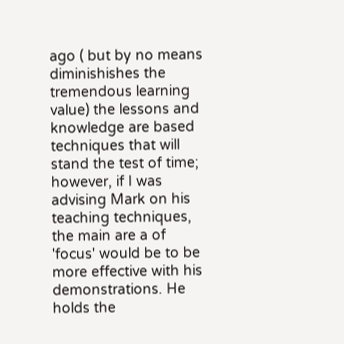ago ( but by no means diminishishes the tremendous learning value) the lessons and knowledge are based techniques that will stand the test of time; however, if I was advising Mark on his teaching techniques, the main are a of 'focus' would be to be more effective with his demonstrations. He holds the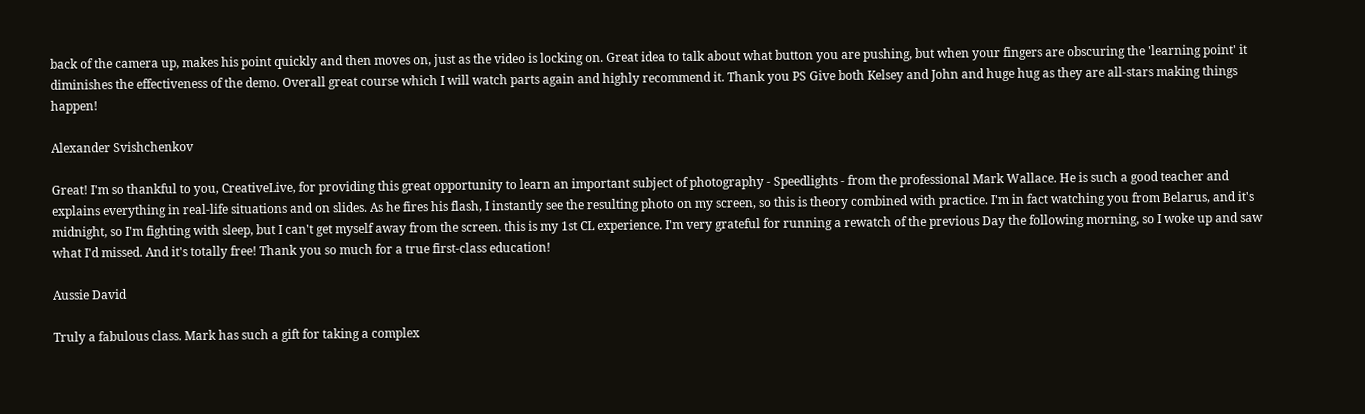back of the camera up, makes his point quickly and then moves on, just as the video is locking on. Great idea to talk about what button you are pushing, but when your fingers are obscuring the 'learning point' it diminishes the effectiveness of the demo. Overall great course which I will watch parts again and highly recommend it. Thank you PS Give both Kelsey and John and huge hug as they are all-stars making things happen!

Alexander Svishchenkov

Great! I'm so thankful to you, CreativeLive, for providing this great opportunity to learn an important subject of photography - Speedlights - from the professional Mark Wallace. He is such a good teacher and explains everything in real-life situations and on slides. As he fires his flash, I instantly see the resulting photo on my screen, so this is theory combined with practice. I'm in fact watching you from Belarus, and it's midnight, so I'm fighting with sleep, but I can't get myself away from the screen. this is my 1st CL experience. I'm very grateful for running a rewatch of the previous Day the following morning, so I woke up and saw what I'd missed. And it's totally free! Thank you so much for a true first-class education!

Aussie David

Truly a fabulous class. Mark has such a gift for taking a complex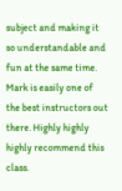subject and making it so understandable and fun at the same time. Mark is easily one of the best instructors out there. Highly highly highly recommend this class.